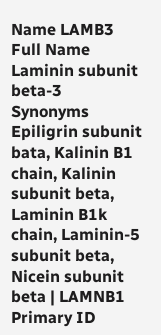Name LAMB3
Full Name Laminin subunit beta-3
Synonyms Epiligrin subunit bata, Kalinin B1 chain, Kalinin subunit beta, Laminin B1k chain, Laminin-5 subunit beta, Nicein subunit beta | LAMNB1
Primary ID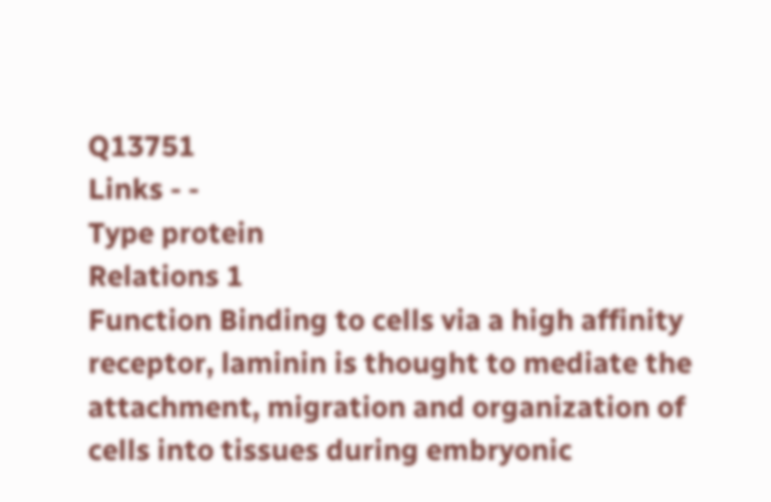Q13751
Links - -
Type protein
Relations 1
Function Binding to cells via a high affinity receptor, laminin is thought to mediate the attachment, migration and organization of cells into tissues during embryonic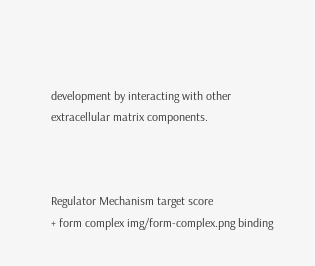development by interacting with other extracellular matrix components.



Regulator Mechanism target score
+ form complex img/form-complex.png binding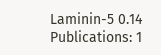Laminin-5 0.14
Publications: 1